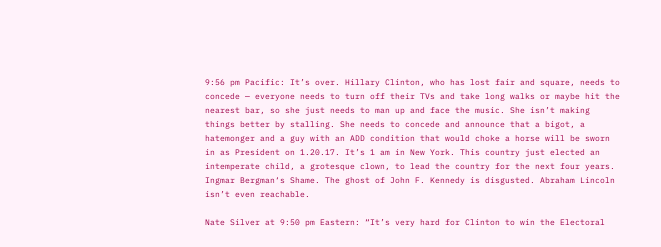9:56 pm Pacific: It’s over. Hillary Clinton, who has lost fair and square, needs to concede — everyone needs to turn off their TVs and take long walks or maybe hit the nearest bar, so she just needs to man up and face the music. She isn’t making things better by stalling. She needs to concede and announce that a bigot, a hatemonger and a guy with an ADD condition that would choke a horse will be sworn in as President on 1.20.17. It’s 1 am in New York. This country just elected an intemperate child, a grotesque clown, to lead the country for the next four years. Ingmar Bergman‘s Shame. The ghost of John F. Kennedy is disgusted. Abraham Lincoln isn’t even reachable.

Nate Silver at 9:50 pm Eastern: “It’s very hard for Clinton to win the Electoral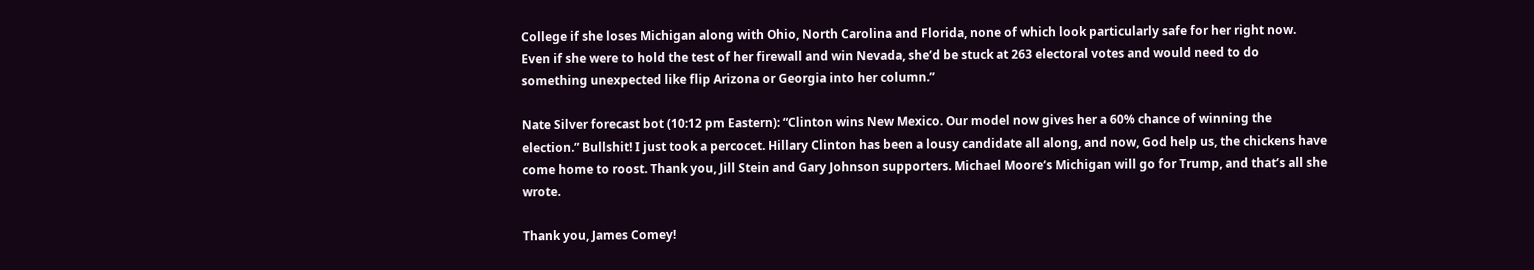College if she loses Michigan along with Ohio, North Carolina and Florida, none of which look particularly safe for her right now. Even if she were to hold the test of her firewall and win Nevada, she’d be stuck at 263 electoral votes and would need to do something unexpected like flip Arizona or Georgia into her column.”

Nate Silver forecast bot (10:12 pm Eastern): “Clinton wins New Mexico. Our model now gives her a 60% chance of winning the election.” Bullshit! I just took a percocet. Hillary Clinton has been a lousy candidate all along, and now, God help us, the chickens have come home to roost. Thank you, Jill Stein and Gary Johnson supporters. Michael Moore‘s Michigan will go for Trump, and that’s all she wrote.

Thank you, James Comey!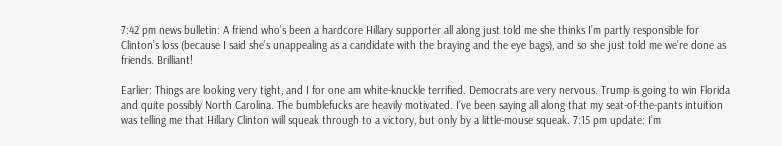7:42 pm news bulletin: A friend who’s been a hardcore Hillary supporter all along just told me she thinks I’m partly responsible for Clinton’s loss (because I said she’s unappealing as a candidate with the braying and the eye bags), and so she just told me we’re done as friends. Brilliant!

Earlier: Things are looking very tight, and I for one am white-knuckle terrified. Democrats are very nervous. Trump is going to win Florida and quite possibly North Carolina. The bumblefucks are heavily motivated. I’ve been saying all along that my seat-of-the-pants intuition was telling me that Hillary Clinton will squeak through to a victory, but only by a little-mouse squeak. 7:15 pm update: I’m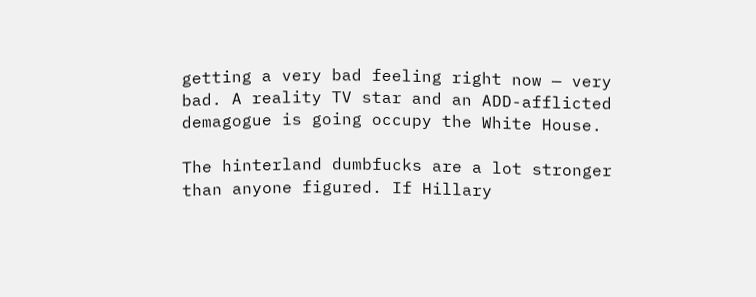getting a very bad feeling right now — very bad. A reality TV star and an ADD-afflicted demagogue is going occupy the White House.

The hinterland dumbfucks are a lot stronger than anyone figured. If Hillary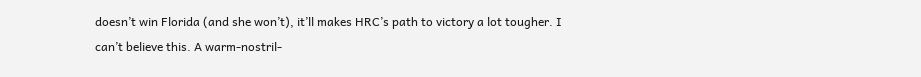doesn’t win Florida (and she won’t), it’ll makes HRC’s path to victory a lot tougher. I can’t believe this. A warm-nostril-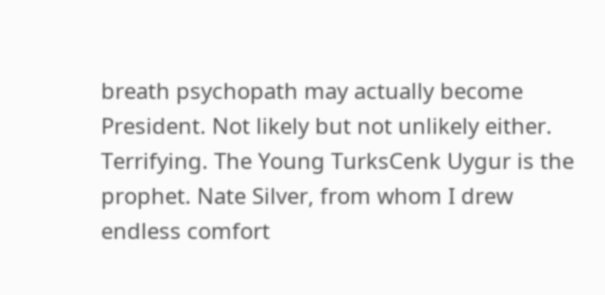breath psychopath may actually become President. Not likely but not unlikely either. Terrifying. The Young TurksCenk Uygur is the prophet. Nate Silver, from whom I drew endless comfort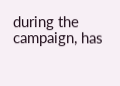during the campaign, has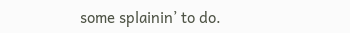some splainin’ to do.